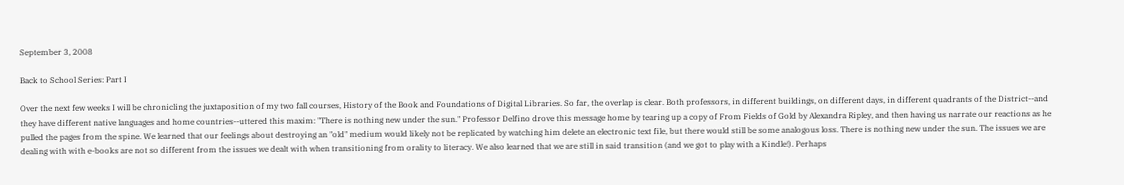September 3, 2008

Back to School Series: Part I

Over the next few weeks I will be chronicling the juxtaposition of my two fall courses, History of the Book and Foundations of Digital Libraries. So far, the overlap is clear. Both professors, in different buildings, on different days, in different quadrants of the District--and they have different native languages and home countries--uttered this maxim: "There is nothing new under the sun." Professor Delfino drove this message home by tearing up a copy of From Fields of Gold by Alexandra Ripley, and then having us narrate our reactions as he pulled the pages from the spine. We learned that our feelings about destroying an "old" medium would likely not be replicated by watching him delete an electronic text file, but there would still be some analogous loss. There is nothing new under the sun. The issues we are dealing with with e-books are not so different from the issues we dealt with when transitioning from orality to literacy. We also learned that we are still in said transition (and we got to play with a Kindle!). Perhaps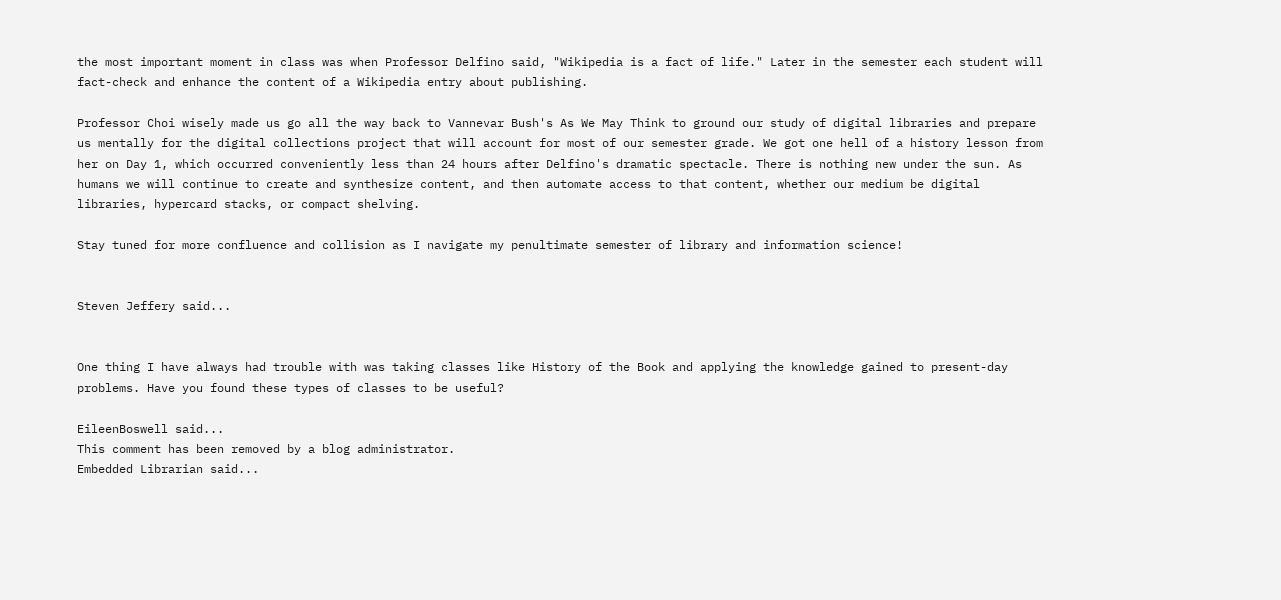the most important moment in class was when Professor Delfino said, "Wikipedia is a fact of life." Later in the semester each student will fact-check and enhance the content of a Wikipedia entry about publishing.

Professor Choi wisely made us go all the way back to Vannevar Bush's As We May Think to ground our study of digital libraries and prepare us mentally for the digital collections project that will account for most of our semester grade. We got one hell of a history lesson from her on Day 1, which occurred conveniently less than 24 hours after Delfino's dramatic spectacle. There is nothing new under the sun. As humans we will continue to create and synthesize content, and then automate access to that content, whether our medium be digital libraries, hypercard stacks, or compact shelving.

Stay tuned for more confluence and collision as I navigate my penultimate semester of library and information science!


Steven Jeffery said...


One thing I have always had trouble with was taking classes like History of the Book and applying the knowledge gained to present-day problems. Have you found these types of classes to be useful?

EileenBoswell said...
This comment has been removed by a blog administrator.
Embedded Librarian said...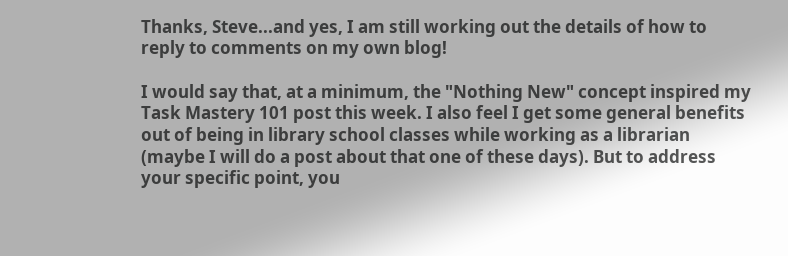Thanks, Steve...and yes, I am still working out the details of how to reply to comments on my own blog!

I would say that, at a minimum, the "Nothing New" concept inspired my Task Mastery 101 post this week. I also feel I get some general benefits out of being in library school classes while working as a librarian (maybe I will do a post about that one of these days). But to address your specific point, you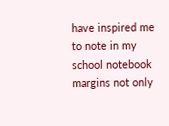have inspired me to note in my school notebook margins not only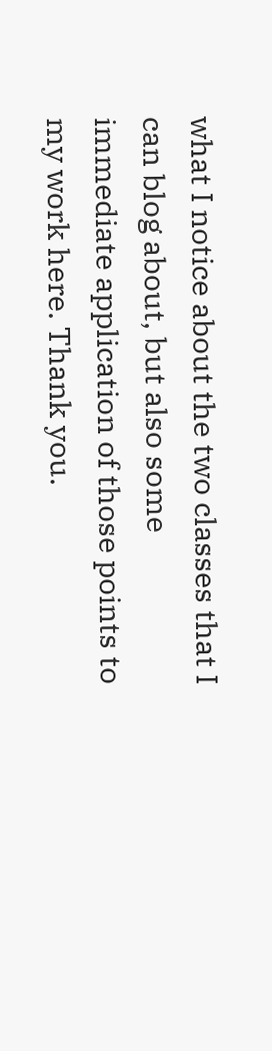what I notice about the two classes that I can blog about, but also some immediate application of those points to my work here. Thank you.